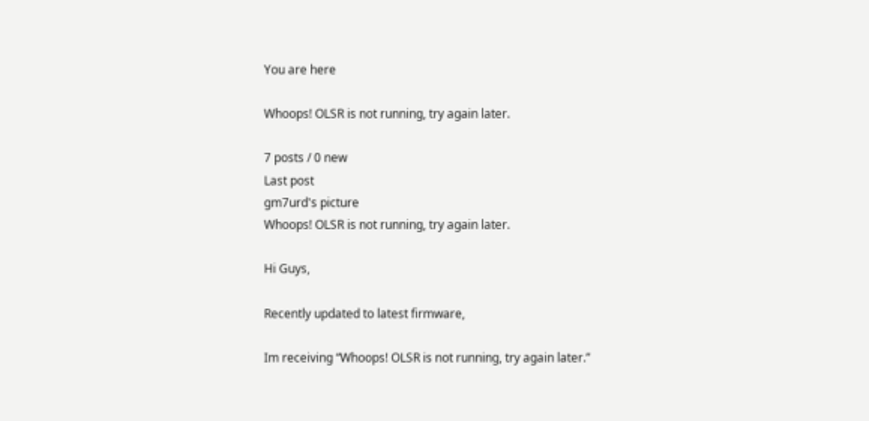You are here

Whoops! OLSR is not running, try again later.

7 posts / 0 new
Last post
gm7urd's picture
Whoops! OLSR is not running, try again later.

Hi Guys,

Recently updated to latest firmware,

Im receiving “Whoops! OLSR is not running, try again later.”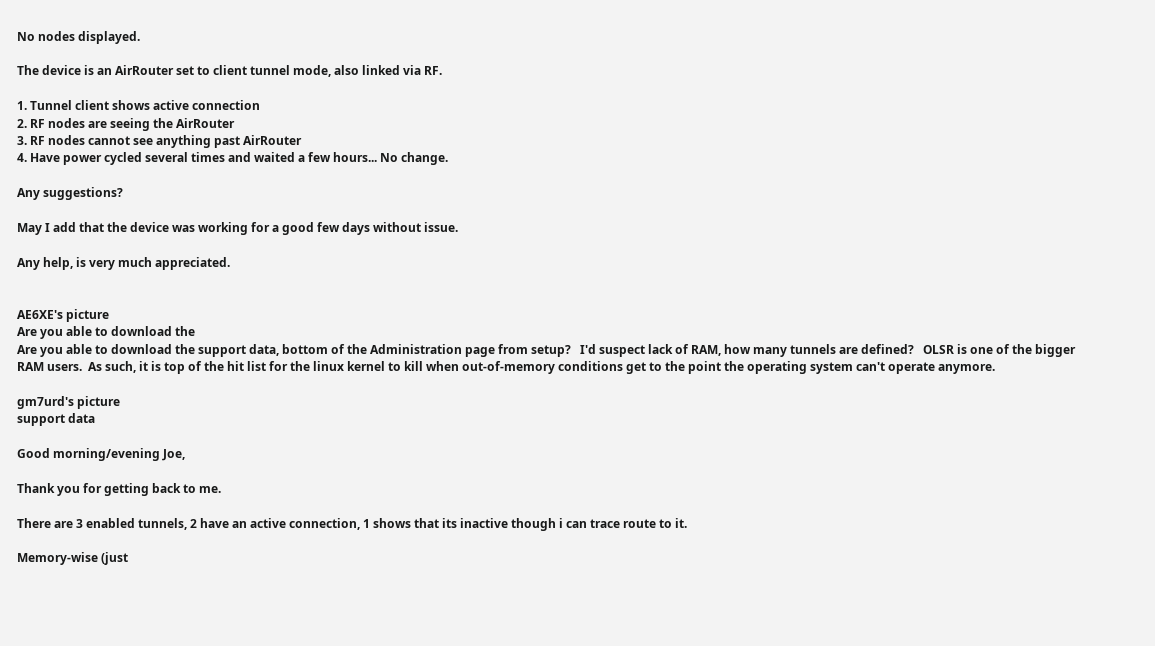No nodes displayed.

The device is an AirRouter set to client tunnel mode, also linked via RF.

1. Tunnel client shows active connection
2. RF nodes are seeing the AirRouter
3. RF nodes cannot see anything past AirRouter
4. Have power cycled several times and waited a few hours... No change.

Any suggestions?

May I add that the device was working for a good few days without issue.

Any help, is very much appreciated.


AE6XE's picture
Are you able to download the
Are you able to download the support data, bottom of the Administration page from setup?   I'd suspect lack of RAM, how many tunnels are defined?   OLSR is one of the bigger RAM users.  As such, it is top of the hit list for the linux kernel to kill when out-of-memory conditions get to the point the operating system can't operate anymore.

gm7urd's picture
support data

Good morning/evening Joe,

Thank you for getting back to me.

There are 3 enabled tunnels, 2 have an active connection, 1 shows that its inactive though i can trace route to it.

Memory-wise (just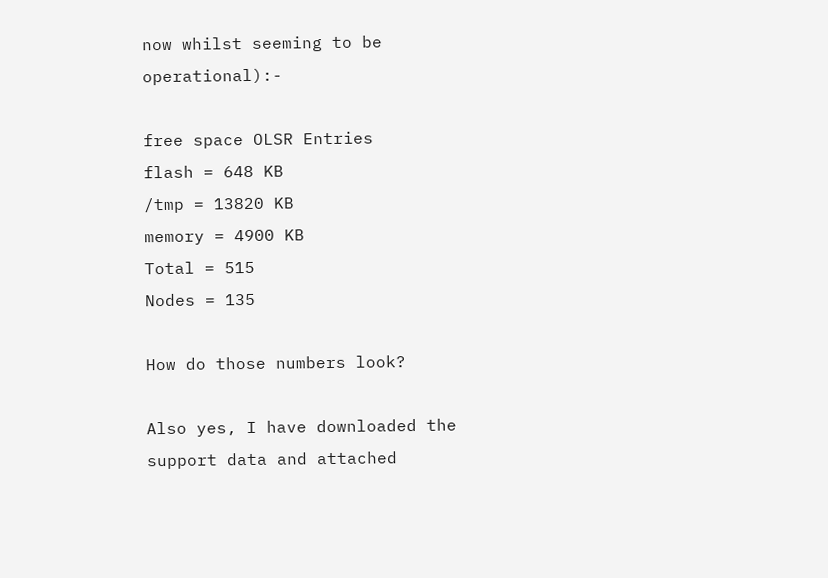now whilst seeming to be operational):-

free space OLSR Entries
flash = 648 KB
/tmp = 13820 KB
memory = 4900 KB
Total = 515
Nodes = 135

How do those numbers look?

Also yes, I have downloaded the support data and attached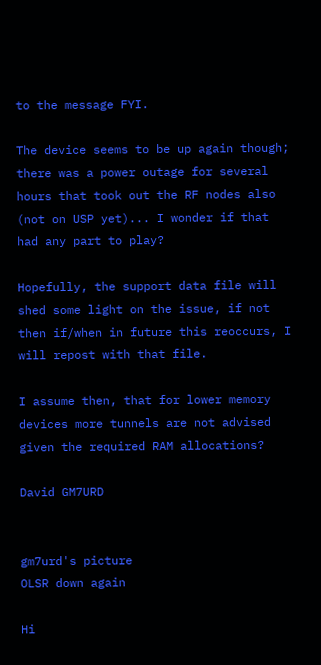to the message FYI.

The device seems to be up again though; there was a power outage for several hours that took out the RF nodes also (not on USP yet)... I wonder if that had any part to play?

Hopefully, the support data file will shed some light on the issue, if not then if/when in future this reoccurs, I will repost with that file.

I assume then, that for lower memory devices more tunnels are not advised given the required RAM allocations?

David GM7URD


gm7urd's picture
OLSR down again

Hi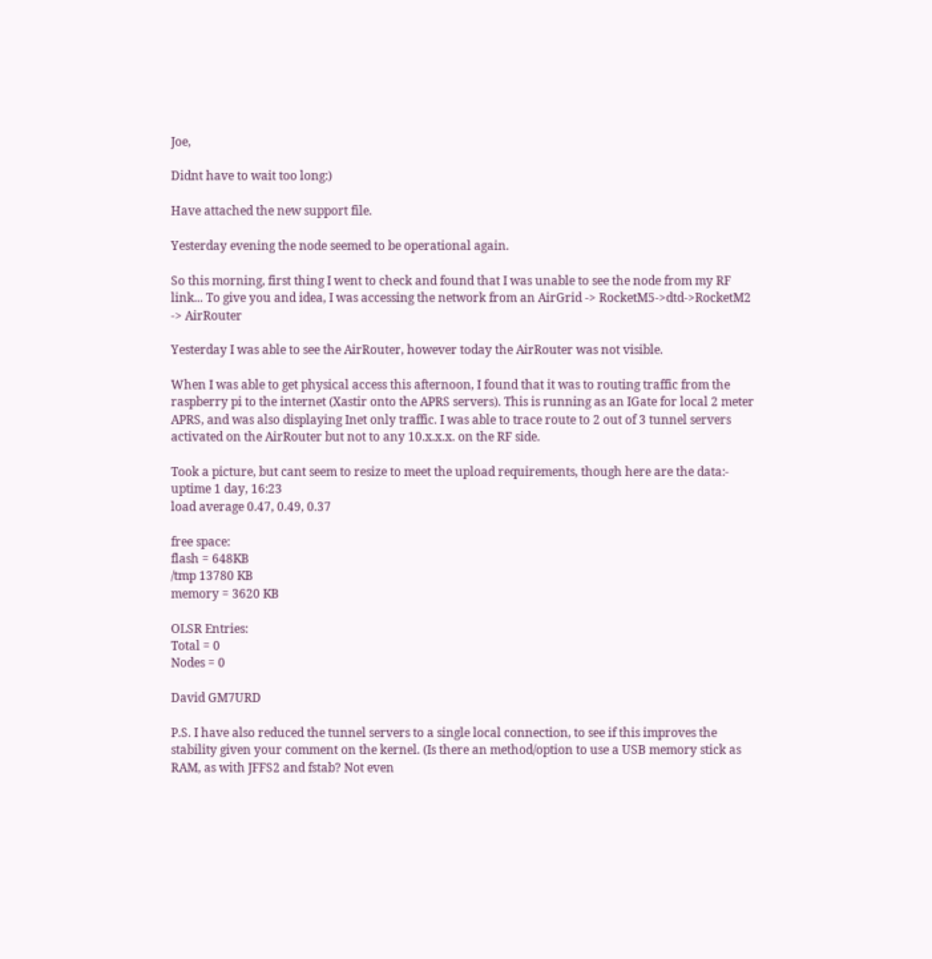Joe,

Didnt have to wait too long:)

Have attached the new support file.

Yesterday evening the node seemed to be operational again.

So this morning, first thing I went to check and found that I was unable to see the node from my RF link... To give you and idea, I was accessing the network from an AirGrid -> RocketM5->dtd->RocketM2 -> AirRouter

Yesterday I was able to see the AirRouter, however today the AirRouter was not visible.

When I was able to get physical access this afternoon, I found that it was to routing traffic from the raspberry pi to the internet (Xastir onto the APRS servers). This is running as an IGate for local 2 meter APRS, and was also displaying Inet only traffic. I was able to trace route to 2 out of 3 tunnel servers activated on the AirRouter but not to any 10.x.x.x. on the RF side.

Took a picture, but cant seem to resize to meet the upload requirements, though here are the data:-
uptime 1 day, 16:23
load average 0.47, 0.49, 0.37

free space:
flash = 648KB
/tmp 13780 KB
memory = 3620 KB

OLSR Entries:
Total = 0
Nodes = 0

David GM7URD

P.S. I have also reduced the tunnel servers to a single local connection, to see if this improves the stability given your comment on the kernel. (Is there an method/option to use a USB memory stick as RAM, as with JFFS2 and fstab? Not even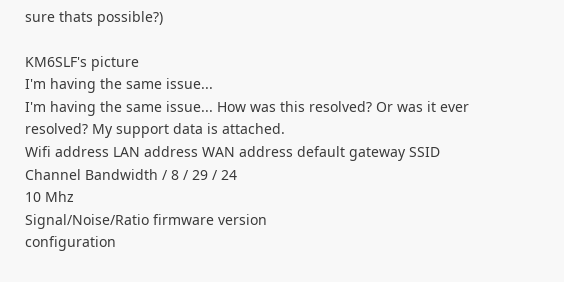sure thats possible?)

KM6SLF's picture
I'm having the same issue...
I'm having the same issue... How was this resolved? Or was it ever resolved? My support data is attached.
Wifi address LAN address WAN address default gateway SSID Channel Bandwidth / 8 / 29 / 24
10 Mhz
Signal/Noise/Ratio firmware version
configuration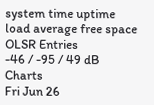system time uptime
load average free space OLSR Entries
-46 / -95 / 49 dB   Charts
Fri Jun 26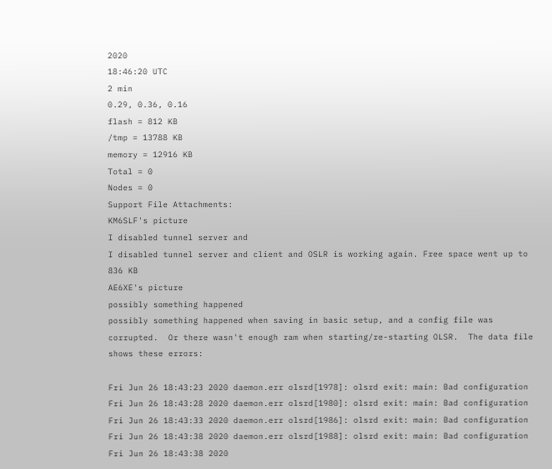2020
18:46:20 UTC
2 min
0.29, 0.36, 0.16
flash = 812 KB
/tmp = 13788 KB
memory = 12916 KB
Total = 0
Nodes = 0
Support File Attachments:
KM6SLF's picture
I disabled tunnel server and
I disabled tunnel server and client and OSLR is working again. Free space went up to 836 KB
AE6XE's picture
possibly something happened
possibly something happened when saving in basic setup, and a config file was corrupted.  Or there wasn't enough ram when starting/re-starting OLSR.  The data file shows these errors:

Fri Jun 26 18:43:23 2020 daemon.err olsrd[1978]: olsrd exit: main: Bad configuration
Fri Jun 26 18:43:28 2020 daemon.err olsrd[1980]: olsrd exit: main: Bad configuration
Fri Jun 26 18:43:33 2020 daemon.err olsrd[1986]: olsrd exit: main: Bad configuration
Fri Jun 26 18:43:38 2020 daemon.err olsrd[1988]: olsrd exit: main: Bad configuration
Fri Jun 26 18:43:38 2020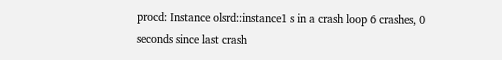procd: Instance olsrd::instance1 s in a crash loop 6 crashes, 0 seconds since last crash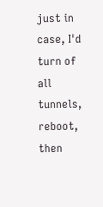just in case, I'd turn of all tunnels, reboot, then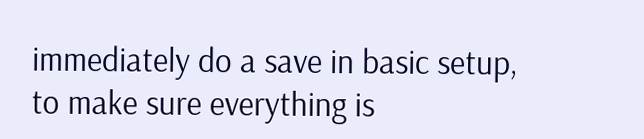immediately do a save in basic setup, to make sure everything is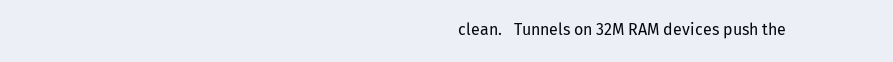clean.   Tunnels on 32M RAM devices push the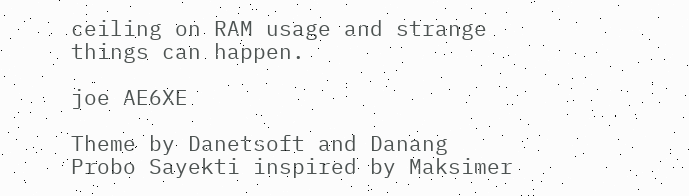ceiling on RAM usage and strange things can happen.

joe AE6XE

Theme by Danetsoft and Danang Probo Sayekti inspired by Maksimer